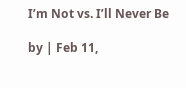I’m Not vs. I’ll Never Be

by | Feb 11,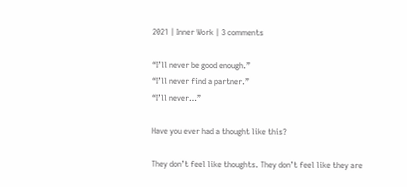2021 | Inner Work | 3 comments

“I’ll never be good enough.”
“I’ll never find a partner.”
“I’ll never…”

Have you ever had a thought like this?

They don’t feel like thoughts. They don’t feel like they are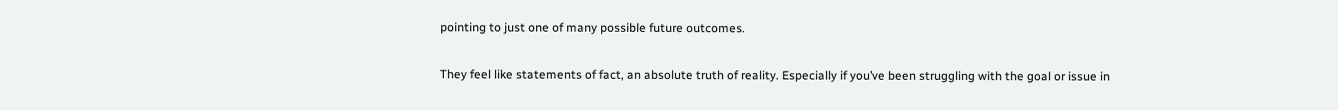pointing to just one of many possible future outcomes.

They feel like statements of fact, an absolute truth of reality. Especially if you’ve been struggling with the goal or issue in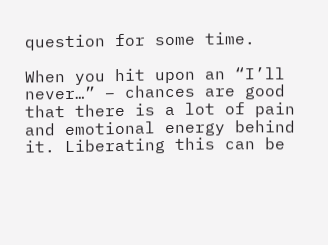question for some time.

When you hit upon an “I’ll never…” – chances are good that there is a lot of pain and emotional energy behind it. Liberating this can be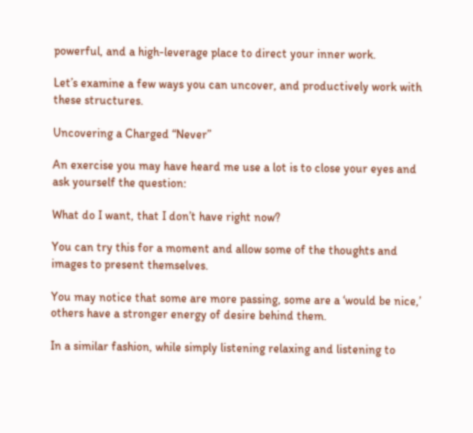powerful, and a high-leverage place to direct your inner work.

Let’s examine a few ways you can uncover, and productively work with these structures.

Uncovering a Charged “Never”

An exercise you may have heard me use a lot is to close your eyes and ask yourself the question:

What do I want, that I don’t have right now?

You can try this for a moment and allow some of the thoughts and images to present themselves.

You may notice that some are more passing, some are a ‘would be nice,’ others have a stronger energy of desire behind them.

In a similar fashion, while simply listening relaxing and listening to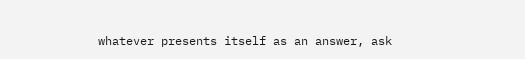whatever presents itself as an answer, ask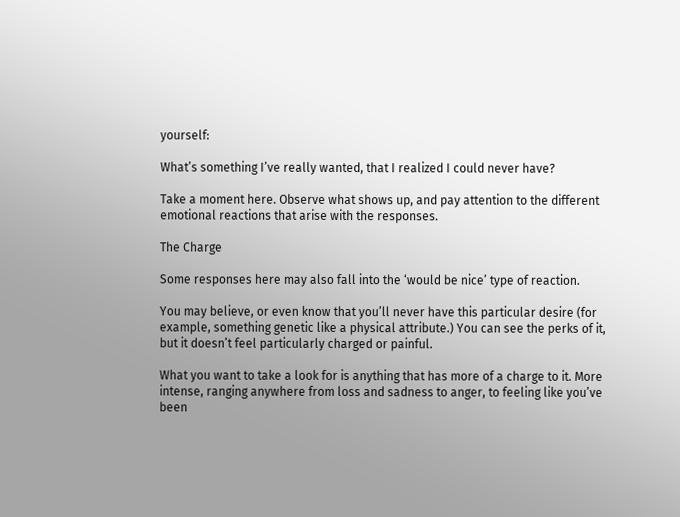yourself:

What’s something I’ve really wanted, that I realized I could never have?

Take a moment here. Observe what shows up, and pay attention to the different emotional reactions that arise with the responses.

The Charge

Some responses here may also fall into the ‘would be nice’ type of reaction.

You may believe, or even know that you’ll never have this particular desire (for example, something genetic like a physical attribute.) You can see the perks of it, but it doesn’t feel particularly charged or painful.

What you want to take a look for is anything that has more of a charge to it. More intense, ranging anywhere from loss and sadness to anger, to feeling like you’ve been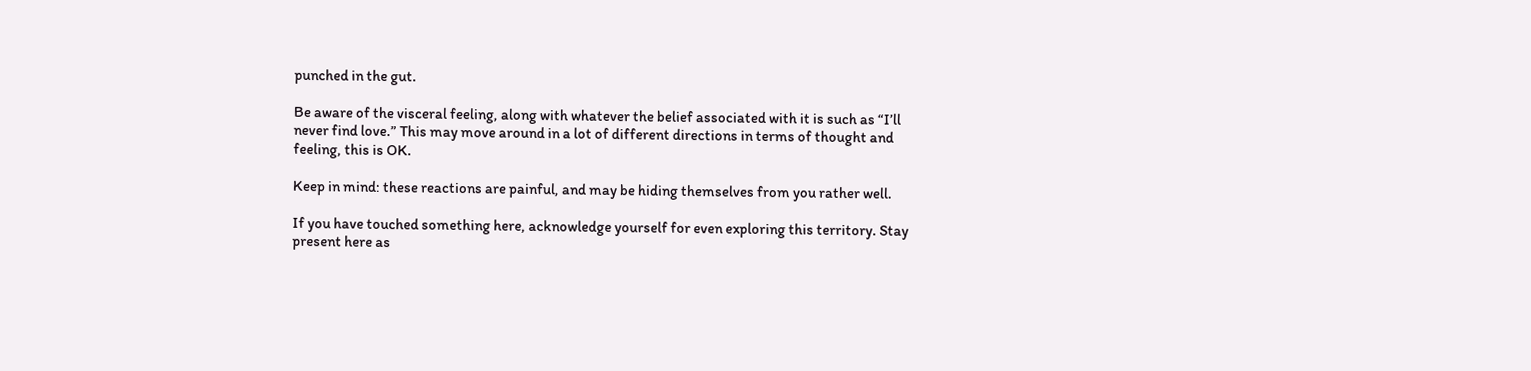punched in the gut.

Be aware of the visceral feeling, along with whatever the belief associated with it is such as “I’ll never find love.” This may move around in a lot of different directions in terms of thought and feeling, this is OK.

Keep in mind: these reactions are painful, and may be hiding themselves from you rather well.

If you have touched something here, acknowledge yourself for even exploring this territory. Stay present here as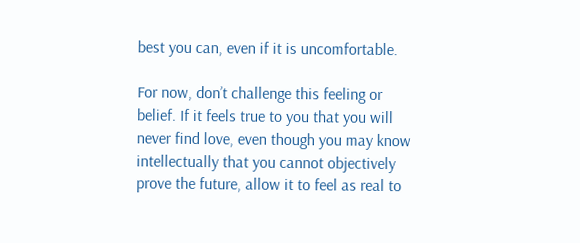best you can, even if it is uncomfortable.

For now, don’t challenge this feeling or belief. If it feels true to you that you will never find love, even though you may know intellectually that you cannot objectively prove the future, allow it to feel as real to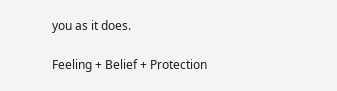you as it does.

Feeling + Belief + Protection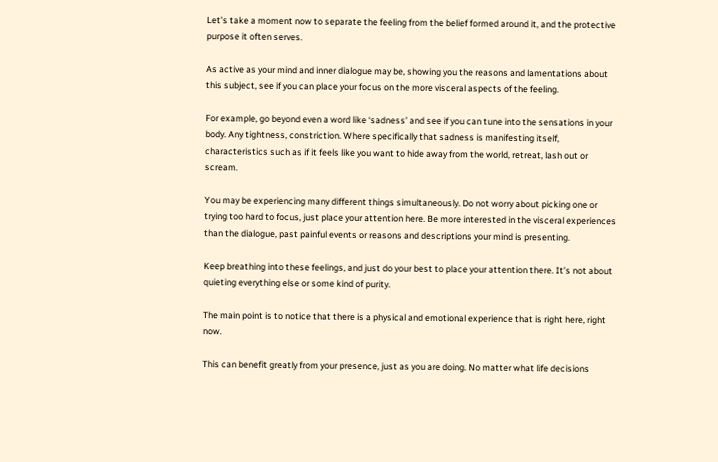Let’s take a moment now to separate the feeling from the belief formed around it, and the protective purpose it often serves.

As active as your mind and inner dialogue may be, showing you the reasons and lamentations about this subject, see if you can place your focus on the more visceral aspects of the feeling.

For example, go beyond even a word like ‘sadness’ and see if you can tune into the sensations in your body. Any tightness, constriction. Where specifically that sadness is manifesting itself, characteristics such as if it feels like you want to hide away from the world, retreat, lash out or scream.

You may be experiencing many different things simultaneously. Do not worry about picking one or trying too hard to focus, just place your attention here. Be more interested in the visceral experiences than the dialogue, past painful events or reasons and descriptions your mind is presenting.

Keep breathing into these feelings, and just do your best to place your attention there. It’s not about quieting everything else or some kind of purity.

The main point is to notice that there is a physical and emotional experience that is right here, right now.

This can benefit greatly from your presence, just as you are doing. No matter what life decisions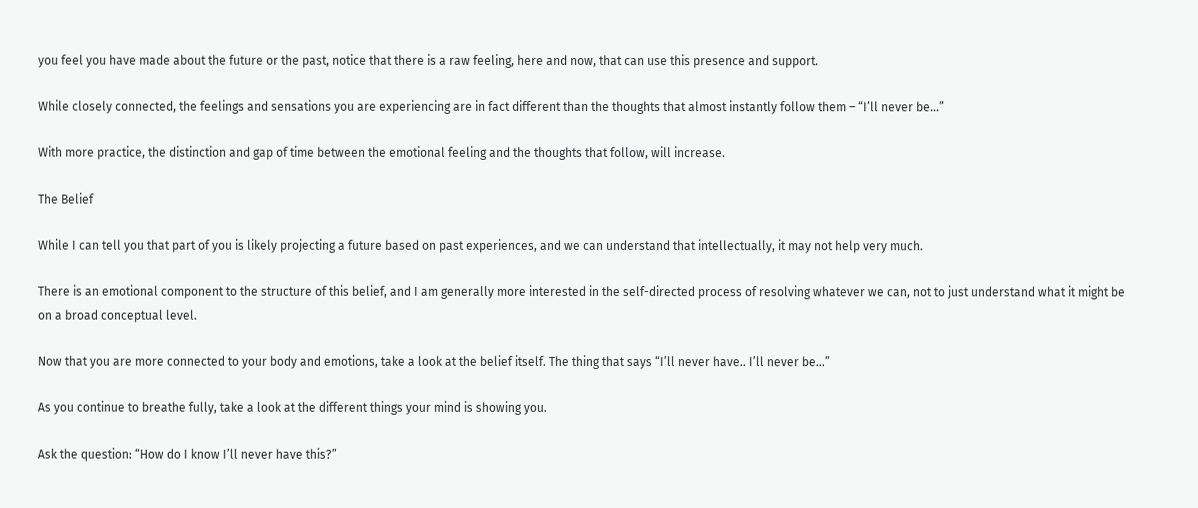you feel you have made about the future or the past, notice that there is a raw feeling, here and now, that can use this presence and support.

While closely connected, the feelings and sensations you are experiencing are in fact different than the thoughts that almost instantly follow them – “I’ll never be…”

With more practice, the distinction and gap of time between the emotional feeling and the thoughts that follow, will increase.

The Belief

While I can tell you that part of you is likely projecting a future based on past experiences, and we can understand that intellectually, it may not help very much.

There is an emotional component to the structure of this belief, and I am generally more interested in the self-directed process of resolving whatever we can, not to just understand what it might be on a broad conceptual level.

Now that you are more connected to your body and emotions, take a look at the belief itself. The thing that says “I’ll never have.. I’ll never be…”

As you continue to breathe fully, take a look at the different things your mind is showing you.

Ask the question: “How do I know I’ll never have this?”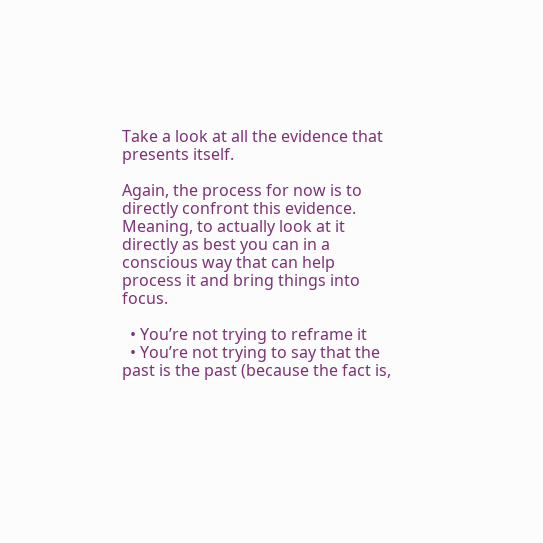Take a look at all the evidence that presents itself.

Again, the process for now is to directly confront this evidence. Meaning, to actually look at it directly as best you can in a conscious way that can help process it and bring things into focus.

  • You’re not trying to reframe it
  • You’re not trying to say that the past is the past (because the fact is,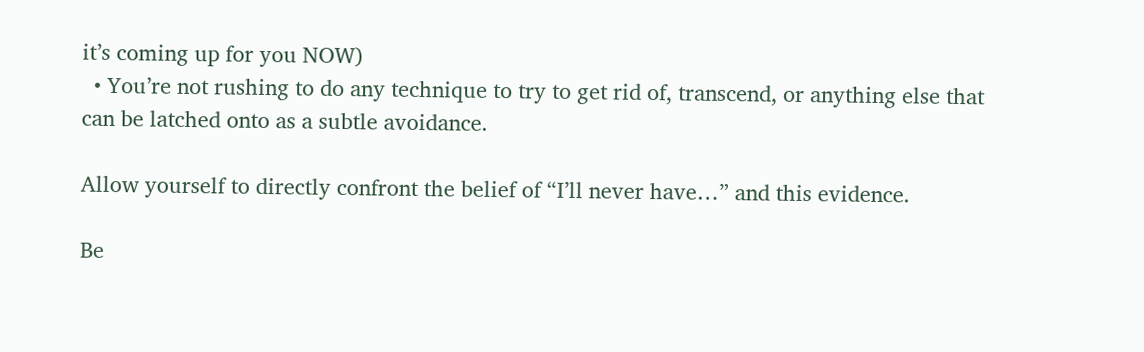it’s coming up for you NOW)
  • You’re not rushing to do any technique to try to get rid of, transcend, or anything else that can be latched onto as a subtle avoidance.

Allow yourself to directly confront the belief of “I’ll never have…” and this evidence.

Be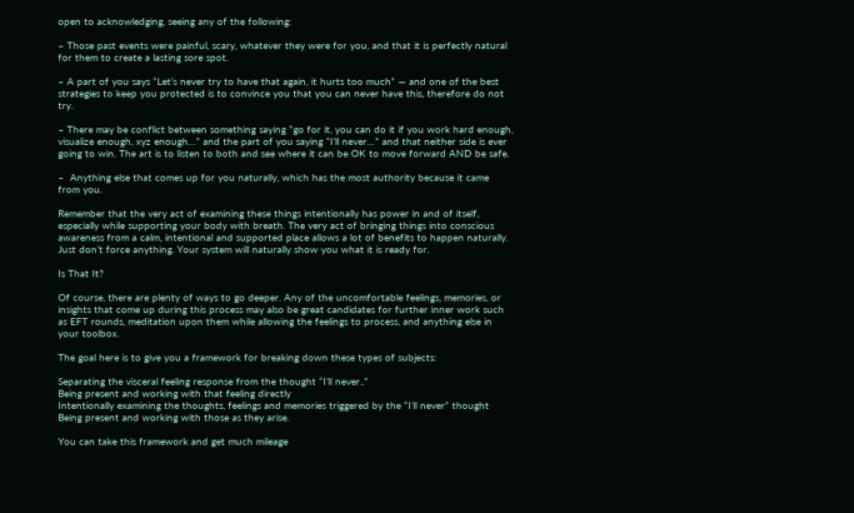open to acknowledging, seeing any of the following:

– Those past events were painful, scary, whatever they were for you, and that it is perfectly natural for them to create a lasting sore spot.

– A part of you says “Let’s never try to have that again, it hurts too much” — and one of the best strategies to keep you protected is to convince you that you can never have this, therefore do not try.

– There may be conflict between something saying “go for it, you can do it if you work hard enough, visualize enough, xyz enough…” and the part of you saying “I’ll never…” and that neither side is ever going to win. The art is to listen to both and see where it can be OK to move forward AND be safe.

–  Anything else that comes up for you naturally, which has the most authority because it came from you.

Remember that the very act of examining these things intentionally has power in and of itself, especially while supporting your body with breath. The very act of bringing things into conscious awareness from a calm, intentional and supported place allows a lot of benefits to happen naturally. Just don’t force anything. Your system will naturally show you what it is ready for.

Is That It?

Of course, there are plenty of ways to go deeper. Any of the uncomfortable feelings, memories, or insights that come up during this process may also be great candidates for further inner work such as EFT rounds, meditation upon them while allowing the feelings to process, and anything else in your toolbox.

The goal here is to give you a framework for breaking down these types of subjects:

Separating the visceral feeling response from the thought “I’ll never..”
Being present and working with that feeling directly
Intentionally examining the thoughts, feelings and memories triggered by the “I’ll never” thought
Being present and working with those as they arise.

You can take this framework and get much mileage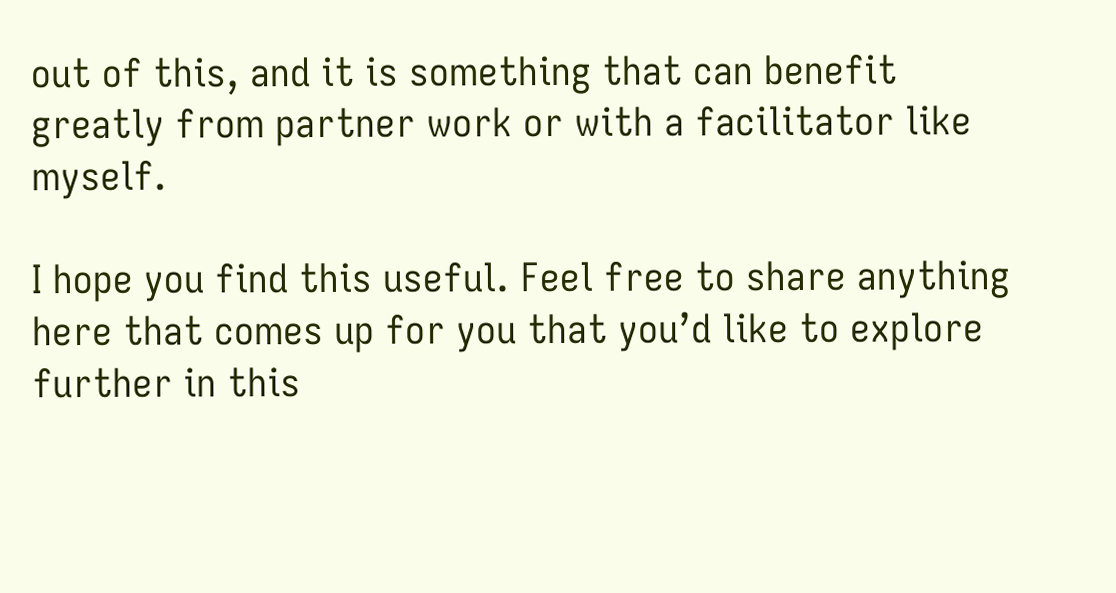out of this, and it is something that can benefit greatly from partner work or with a facilitator like myself.

I hope you find this useful. Feel free to share anything here that comes up for you that you’d like to explore further in this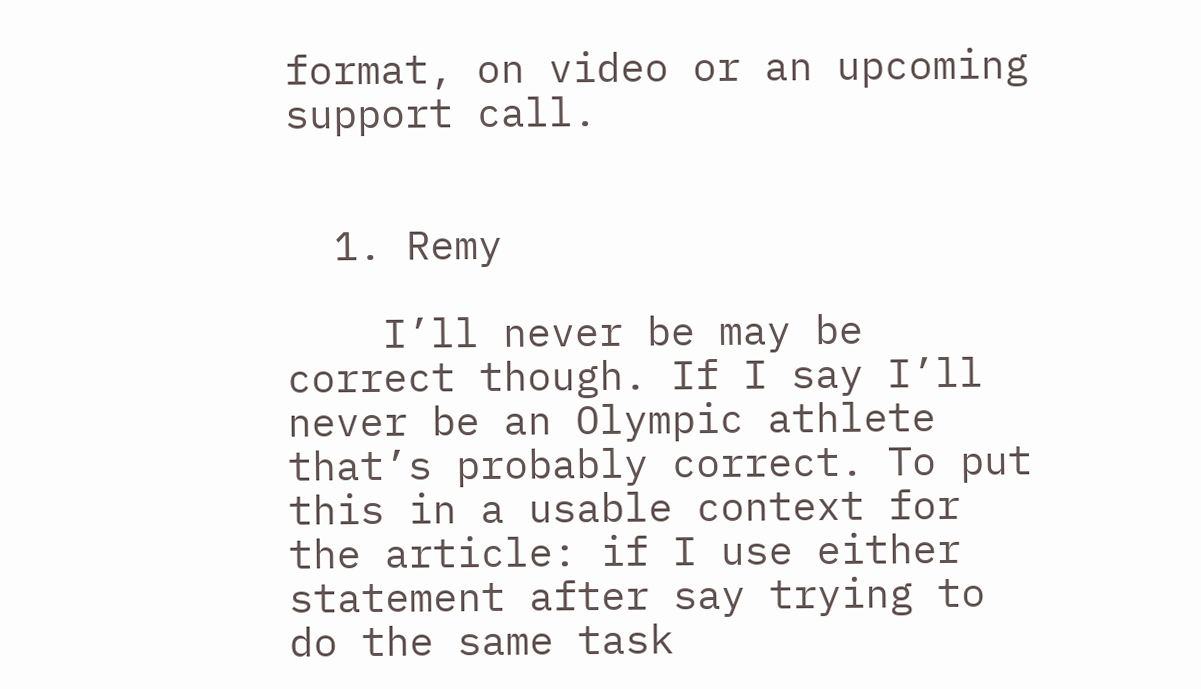format, on video or an upcoming support call.


  1. Remy

    I’ll never be may be correct though. If I say I’ll never be an Olympic athlete that’s probably correct. To put this in a usable context for the article: if I use either statement after say trying to do the same task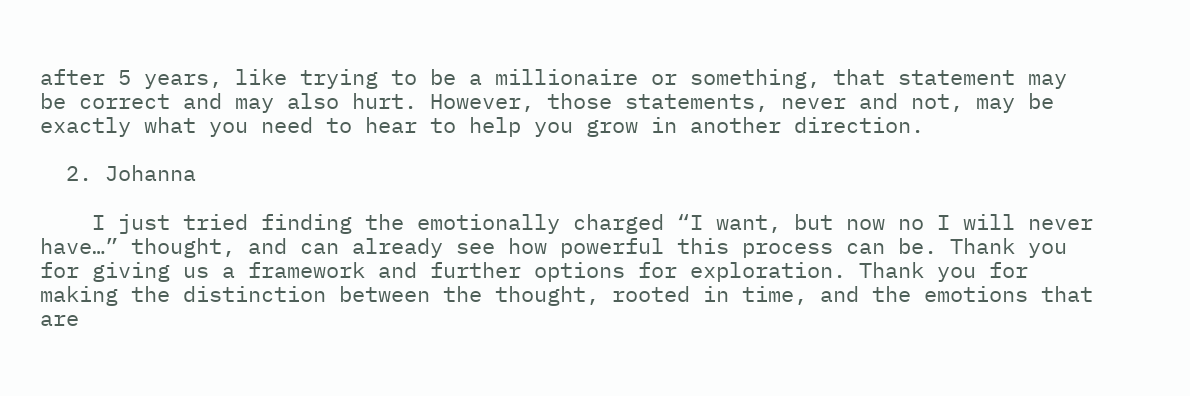after 5 years, like trying to be a millionaire or something, that statement may be correct and may also hurt. However, those statements, never and not, may be exactly what you need to hear to help you grow in another direction.

  2. Johanna

    I just tried finding the emotionally charged “I want, but now no I will never have…” thought, and can already see how powerful this process can be. Thank you for giving us a framework and further options for exploration. Thank you for making the distinction between the thought, rooted in time, and the emotions that are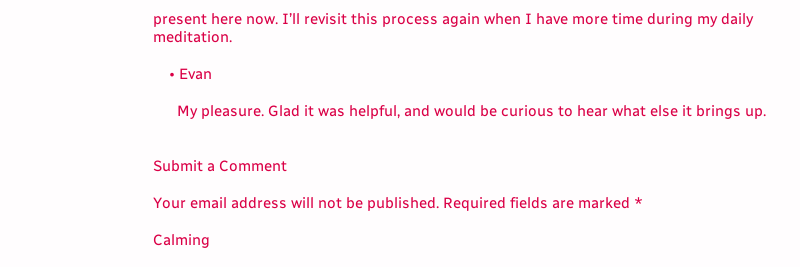present here now. I’ll revisit this process again when I have more time during my daily meditation.

    • Evan

      My pleasure. Glad it was helpful, and would be curious to hear what else it brings up.


Submit a Comment

Your email address will not be published. Required fields are marked *

Calming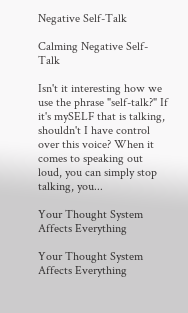Negative Self-Talk

Calming Negative Self-Talk

Isn't it interesting how we use the phrase "self-talk?" If it's mySELF that is talking, shouldn't I have control over this voice? When it comes to speaking out loud, you can simply stop talking, you...

Your Thought System Affects Everything

Your Thought System Affects Everything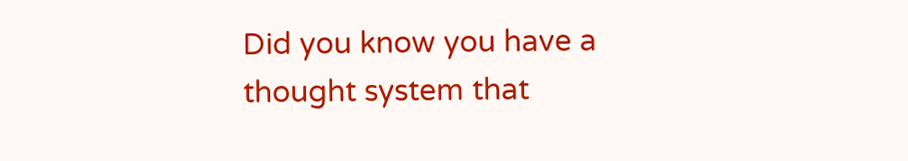Did you know you have a thought system that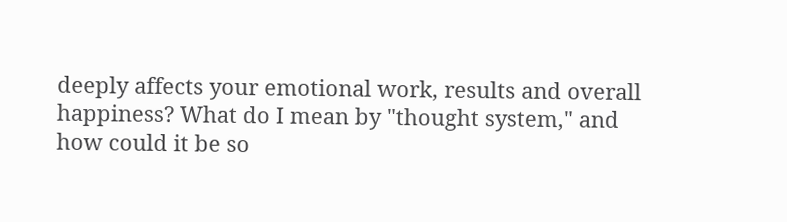deeply affects your emotional work, results and overall happiness? What do I mean by "thought system," and how could it be so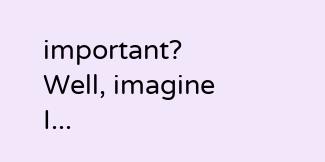important? Well, imagine I...